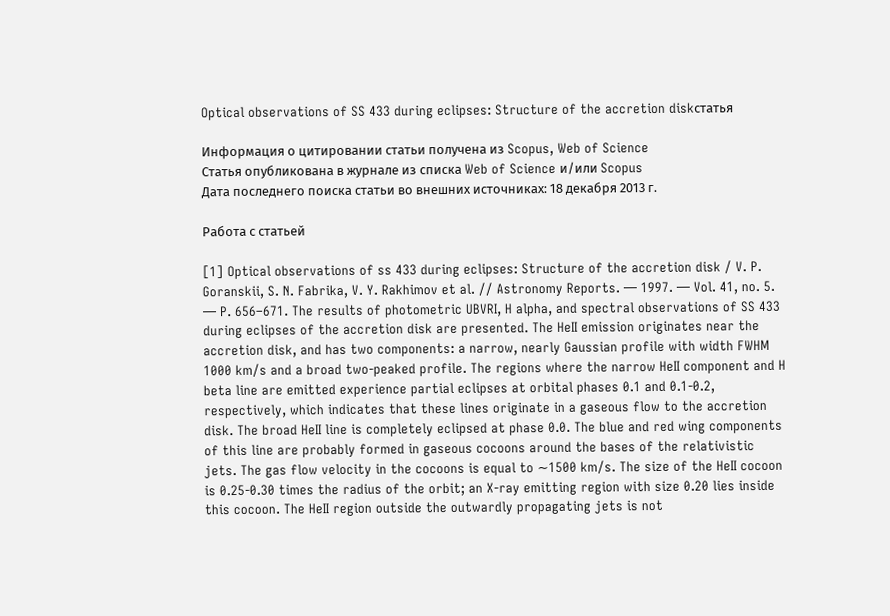Optical observations of SS 433 during eclipses: Structure of the accretion diskстатья

Информация о цитировании статьи получена из Scopus, Web of Science
Статья опубликована в журнале из списка Web of Science и/или Scopus
Дата последнего поиска статьи во внешних источниках: 18 декабря 2013 г.

Работа с статьей

[1] Optical observations of ss 433 during eclipses: Structure of the accretion disk / V. P. Goranskii, S. N. Fabrika, V. Y. Rakhimov et al. // Astronomy Reports. — 1997. — Vol. 41, no. 5. — P. 656–671. The results of photometric UBVRI, H alpha, and spectral observations of SS 433 during eclipses of the accretion disk are presented. The HeII emission originates near the accretion disk, and has two components: a narrow, nearly Gaussian profile with width FWHM 1000 km/s and a broad two-peaked profile. The regions where the narrow HeII component and H beta line are emitted experience partial eclipses at orbital phases 0.1 and 0.1-0.2, respectively, which indicates that these lines originate in a gaseous flow to the accretion disk. The broad HeII line is completely eclipsed at phase 0.0. The blue and red wing components of this line are probably formed in gaseous cocoons around the bases of the relativistic jets. The gas flow velocity in the cocoons is equal to ∼1500 km/s. The size of the HeII cocoon is 0.25-0.30 times the radius of the orbit; an X-ray emitting region with size 0.20 lies inside this cocoon. The HeII region outside the outwardly propagating jets is not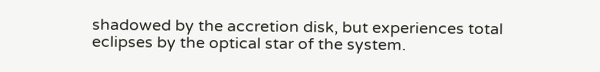shadowed by the accretion disk, but experiences total eclipses by the optical star of the system.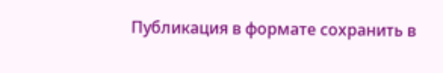Публикация в формате сохранить в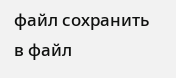файл сохранить в файл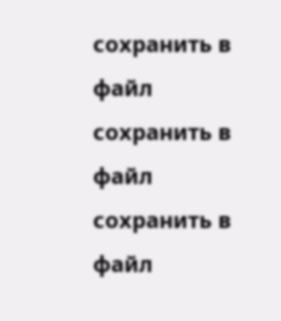сохранить в файл сохранить в файл сохранить в файл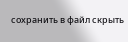сохранить в файл скрыть